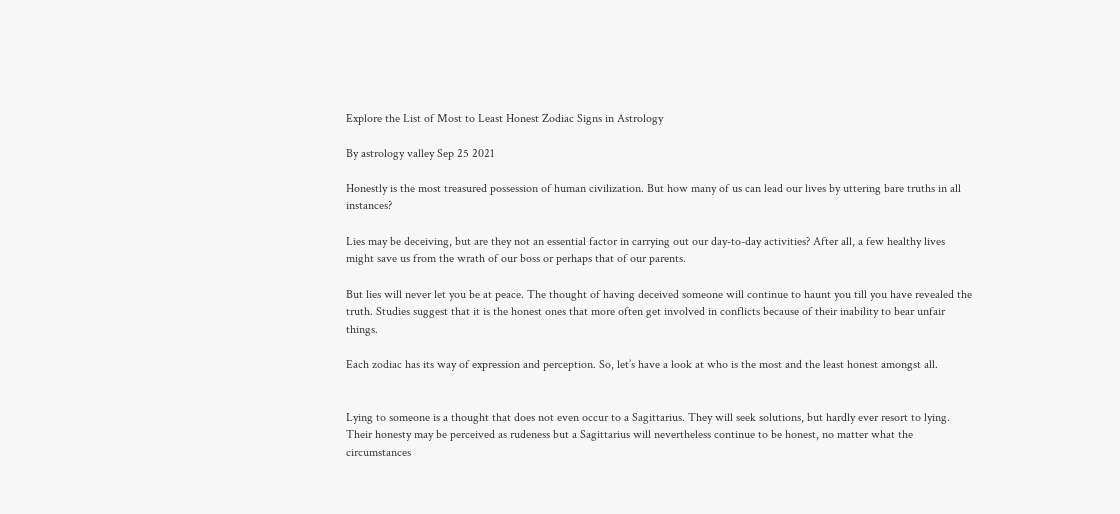Explore the List of Most to Least Honest Zodiac Signs in Astrology

By astrology valley Sep 25 2021

Honestly is the most treasured possession of human civilization. But how many of us can lead our lives by uttering bare truths in all instances?

Lies may be deceiving, but are they not an essential factor in carrying out our day-to-day activities? After all, a few healthy lives might save us from the wrath of our boss or perhaps that of our parents.

But lies will never let you be at peace. The thought of having deceived someone will continue to haunt you till you have revealed the truth. Studies suggest that it is the honest ones that more often get involved in conflicts because of their inability to bear unfair things.

Each zodiac has its way of expression and perception. So, let’s have a look at who is the most and the least honest amongst all.


Lying to someone is a thought that does not even occur to a Sagittarius. They will seek solutions, but hardly ever resort to lying. Their honesty may be perceived as rudeness but a Sagittarius will nevertheless continue to be honest, no matter what the circumstances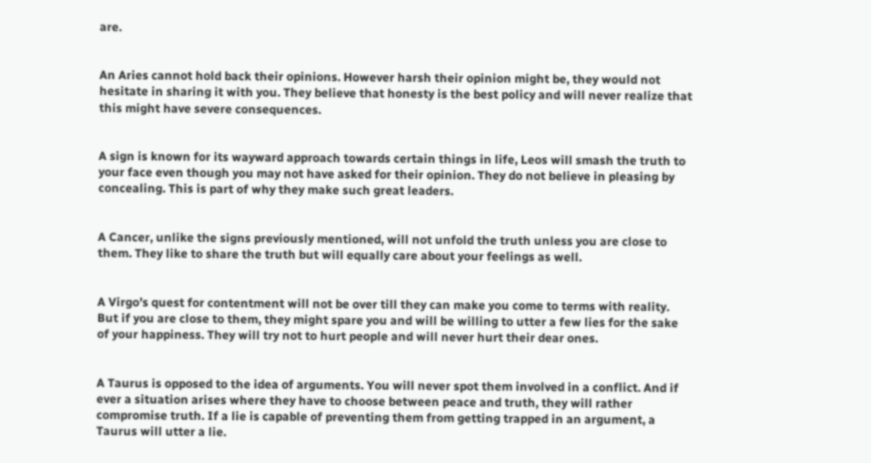are.


An Aries cannot hold back their opinions. However harsh their opinion might be, they would not hesitate in sharing it with you. They believe that honesty is the best policy and will never realize that this might have severe consequences.


A sign is known for its wayward approach towards certain things in life, Leos will smash the truth to your face even though you may not have asked for their opinion. They do not believe in pleasing by concealing. This is part of why they make such great leaders.


A Cancer, unlike the signs previously mentioned, will not unfold the truth unless you are close to them. They like to share the truth but will equally care about your feelings as well.


A Virgo’s quest for contentment will not be over till they can make you come to terms with reality. But if you are close to them, they might spare you and will be willing to utter a few lies for the sake of your happiness. They will try not to hurt people and will never hurt their dear ones.


A Taurus is opposed to the idea of arguments. You will never spot them involved in a conflict. And if ever a situation arises where they have to choose between peace and truth, they will rather compromise truth. If a lie is capable of preventing them from getting trapped in an argument, a Taurus will utter a lie.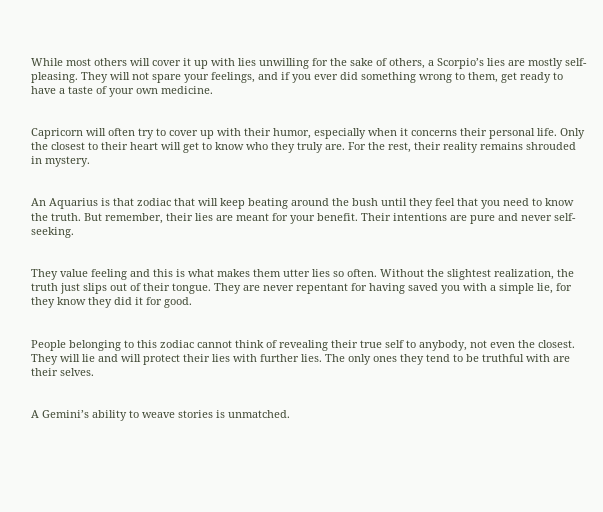While most others will cover it up with lies unwilling for the sake of others, a Scorpio’s lies are mostly self-pleasing. They will not spare your feelings, and if you ever did something wrong to them, get ready to have a taste of your own medicine.


Capricorn will often try to cover up with their humor, especially when it concerns their personal life. Only the closest to their heart will get to know who they truly are. For the rest, their reality remains shrouded in mystery.


An Aquarius is that zodiac that will keep beating around the bush until they feel that you need to know the truth. But remember, their lies are meant for your benefit. Their intentions are pure and never self-seeking.


They value feeling and this is what makes them utter lies so often. Without the slightest realization, the truth just slips out of their tongue. They are never repentant for having saved you with a simple lie, for they know they did it for good.


People belonging to this zodiac cannot think of revealing their true self to anybody, not even the closest. They will lie and will protect their lies with further lies. The only ones they tend to be truthful with are their selves.


A Gemini’s ability to weave stories is unmatched.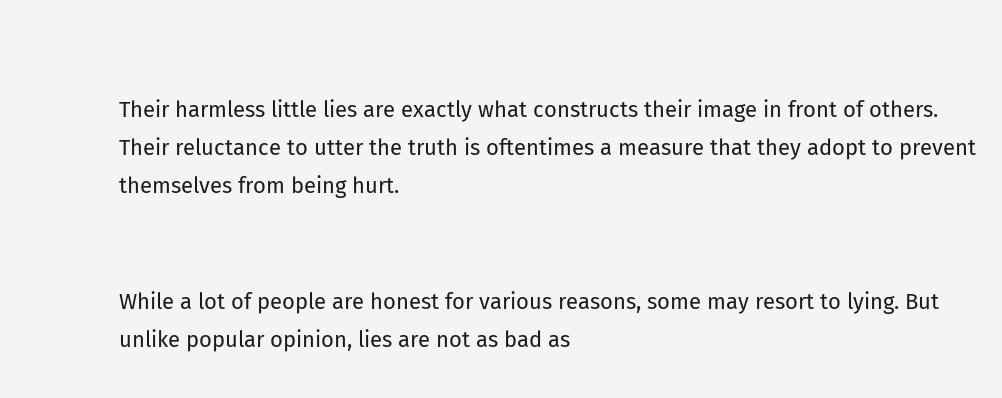Their harmless little lies are exactly what constructs their image in front of others. Their reluctance to utter the truth is oftentimes a measure that they adopt to prevent themselves from being hurt.


While a lot of people are honest for various reasons, some may resort to lying. But unlike popular opinion, lies are not as bad as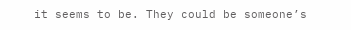it seems to be. They could be someone’s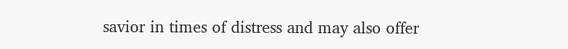savior in times of distress and may also offer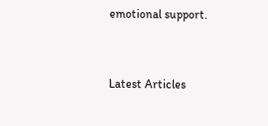emotional support.


Latest Articles